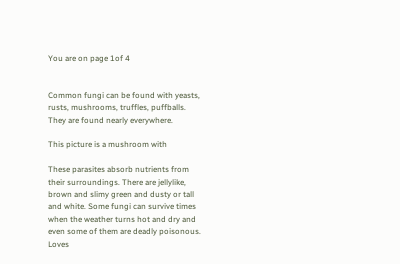You are on page 1of 4


Common fungi can be found with yeasts,
rusts, mushrooms, truffles, puffballs.
They are found nearly everywhere.

This picture is a mushroom with

These parasites absorb nutrients from
their surroundings. There are jellylike,
brown and slimy green and dusty or tall
and white. Some fungi can survive times
when the weather turns hot and dry and
even some of them are deadly poisonous.
Loves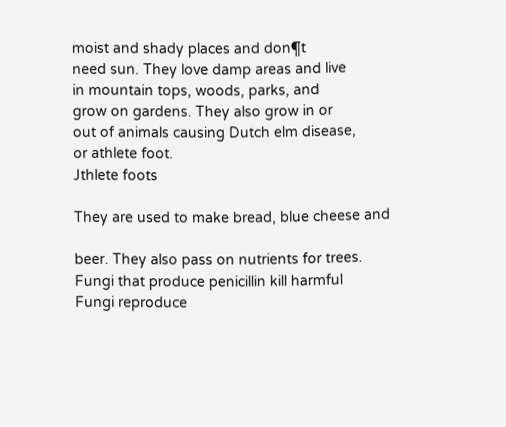moist and shady places and don¶t
need sun. They love damp areas and live
in mountain tops, woods, parks, and
grow on gardens. They also grow in or
out of animals causing Dutch elm disease,
or athlete foot.
Jthlete foots

They are used to make bread, blue cheese and

beer. They also pass on nutrients for trees.
Fungi that produce penicillin kill harmful
Fungi reproduce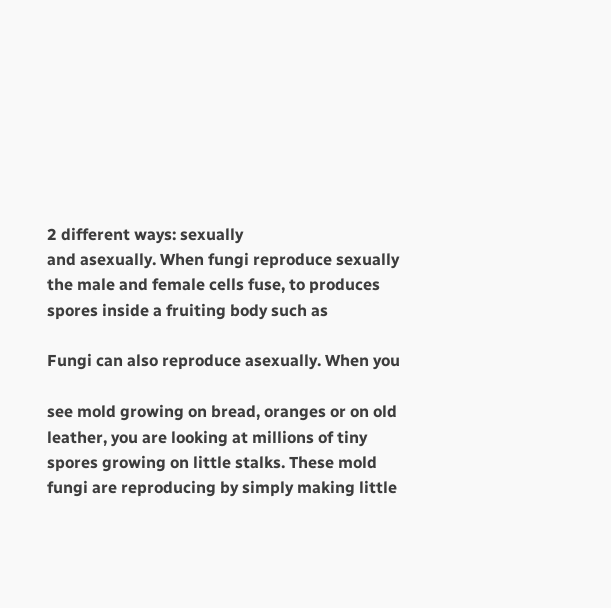2 different ways: sexually
and asexually. When fungi reproduce sexually
the male and female cells fuse, to produces
spores inside a fruiting body such as

Fungi can also reproduce asexually. When you

see mold growing on bread, oranges or on old
leather, you are looking at millions of tiny
spores growing on little stalks. These mold
fungi are reproducing by simply making little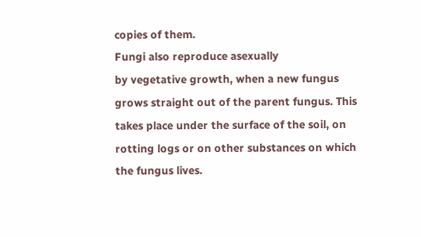copies of them.
Fungi also reproduce asexually
by vegetative growth, when a new fungus
grows straight out of the parent fungus. This
takes place under the surface of the soil, on
rotting logs or on other substances on which
the fungus lives.